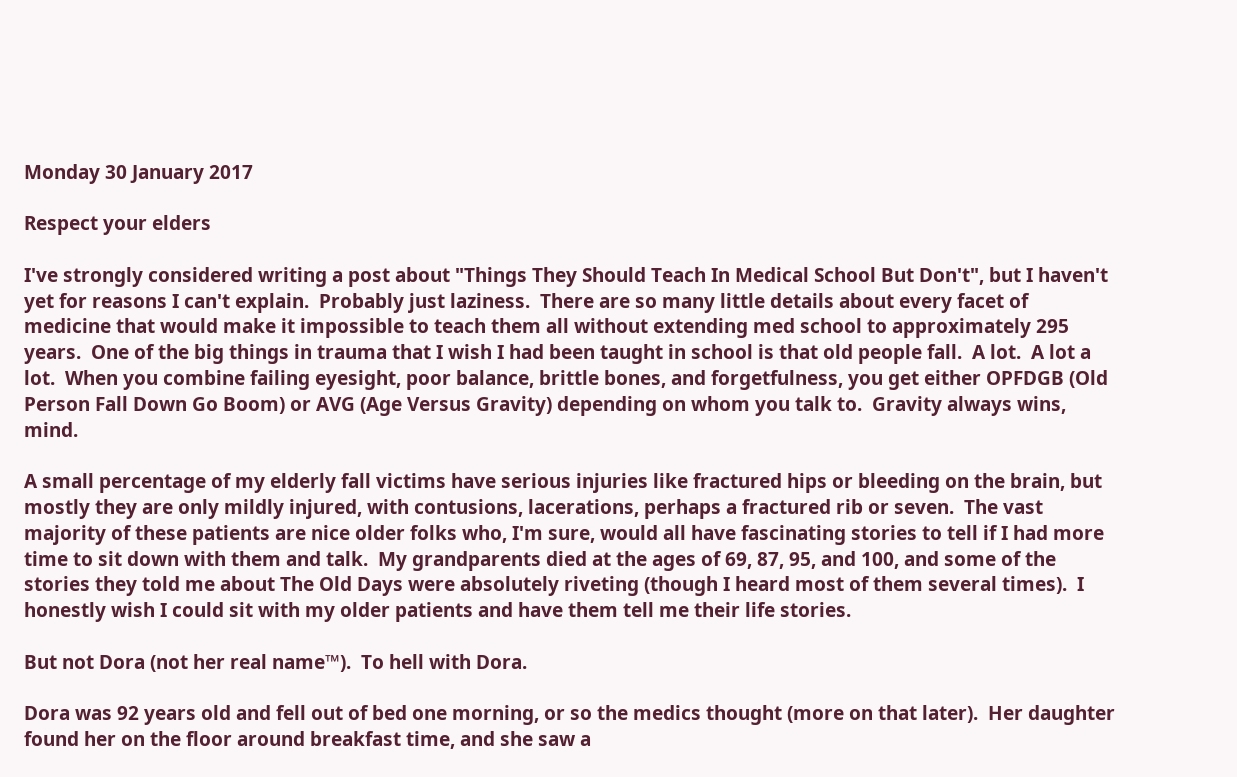Monday 30 January 2017

Respect your elders

I've strongly considered writing a post about "Things They Should Teach In Medical School But Don't", but I haven't yet for reasons I can't explain.  Probably just laziness.  There are so many little details about every facet of medicine that would make it impossible to teach them all without extending med school to approximately 295 years.  One of the big things in trauma that I wish I had been taught in school is that old people fall.  A lot.  A lot a lot.  When you combine failing eyesight, poor balance, brittle bones, and forgetfulness, you get either OPFDGB (Old Person Fall Down Go Boom) or AVG (Age Versus Gravity) depending on whom you talk to.  Gravity always wins, mind.

A small percentage of my elderly fall victims have serious injuries like fractured hips or bleeding on the brain, but mostly they are only mildly injured, with contusions, lacerations, perhaps a fractured rib or seven.  The vast majority of these patients are nice older folks who, I'm sure, would all have fascinating stories to tell if I had more time to sit down with them and talk.  My grandparents died at the ages of 69, 87, 95, and 100, and some of the stories they told me about The Old Days were absolutely riveting (though I heard most of them several times).  I honestly wish I could sit with my older patients and have them tell me their life stories.

But not Dora (not her real name™).  To hell with Dora.

Dora was 92 years old and fell out of bed one morning, or so the medics thought (more on that later).  Her daughter found her on the floor around breakfast time, and she saw a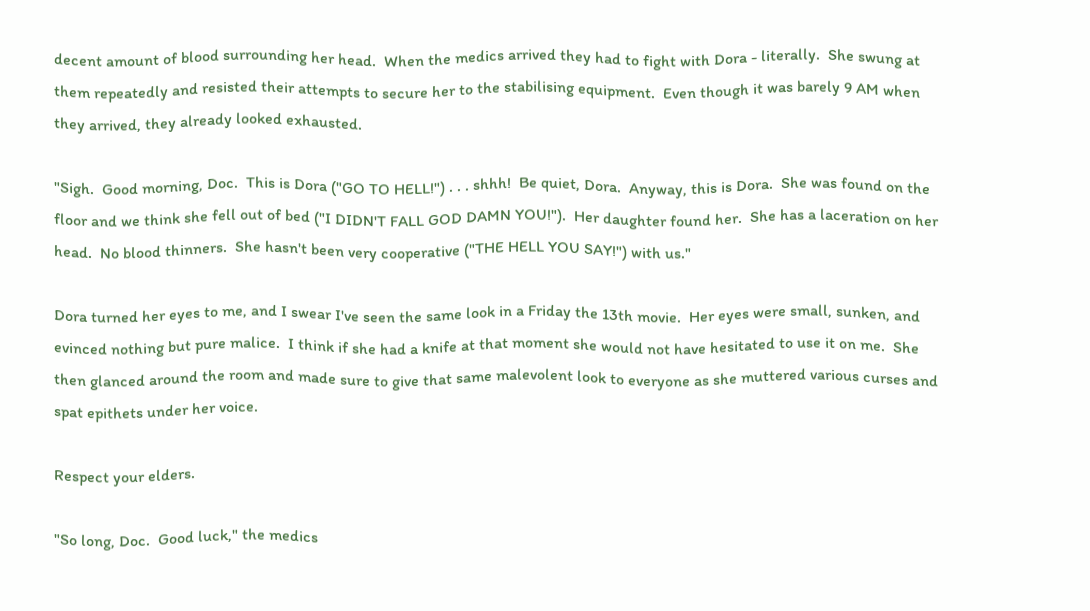decent amount of blood surrounding her head.  When the medics arrived they had to fight with Dora - literally.  She swung at them repeatedly and resisted their attempts to secure her to the stabilising equipment.  Even though it was barely 9 AM when they arrived, they already looked exhausted.

"Sigh.  Good morning, Doc.  This is Dora ("GO TO HELL!") . . . shhh!  Be quiet, Dora.  Anyway, this is Dora.  She was found on the floor and we think she fell out of bed ("I DIDN'T FALL GOD DAMN YOU!").  Her daughter found her.  She has a laceration on her head.  No blood thinners.  She hasn't been very cooperative ("THE HELL YOU SAY!") with us."

Dora turned her eyes to me, and I swear I've seen the same look in a Friday the 13th movie.  Her eyes were small, sunken, and evinced nothing but pure malice.  I think if she had a knife at that moment she would not have hesitated to use it on me.  She then glanced around the room and made sure to give that same malevolent look to everyone as she muttered various curses and spat epithets under her voice.

Respect your elders.

"So long, Doc.  Good luck," the medics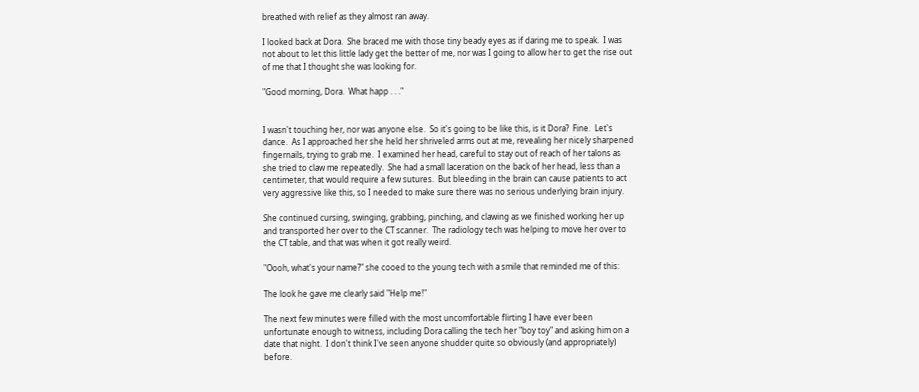breathed with relief as they almost ran away.

I looked back at Dora.  She braced me with those tiny beady eyes as if daring me to speak.  I was not about to let this little lady get the better of me, nor was I going to allow her to get the rise out of me that I thought she was looking for.

"Good morning, Dora.  What happ . . ."


I wasn't touching her, nor was anyone else.  So it's going to be like this, is it Dora?  Fine.  Let's dance.  As I approached her she held her shriveled arms out at me, revealing her nicely sharpened fingernails, trying to grab me.  I examined her head, careful to stay out of reach of her talons as she tried to claw me repeatedly.  She had a small laceration on the back of her head, less than a centimeter, that would require a few sutures.  But bleeding in the brain can cause patients to act very aggressive like this, so I needed to make sure there was no serious underlying brain injury.

She continued cursing, swinging, grabbing, pinching, and clawing as we finished working her up and transported her over to the CT scanner.  The radiology tech was helping to move her over to the CT table, and that was when it got really weird.

"Oooh, what's your name?" she cooed to the young tech with a smile that reminded me of this:

The look he gave me clearly said "Help me!"

The next few minutes were filled with the most uncomfortable flirting I have ever been unfortunate enough to witness, including Dora calling the tech her "boy toy" and asking him on a date that night.  I don't think I've seen anyone shudder quite so obviously (and appropriately) before.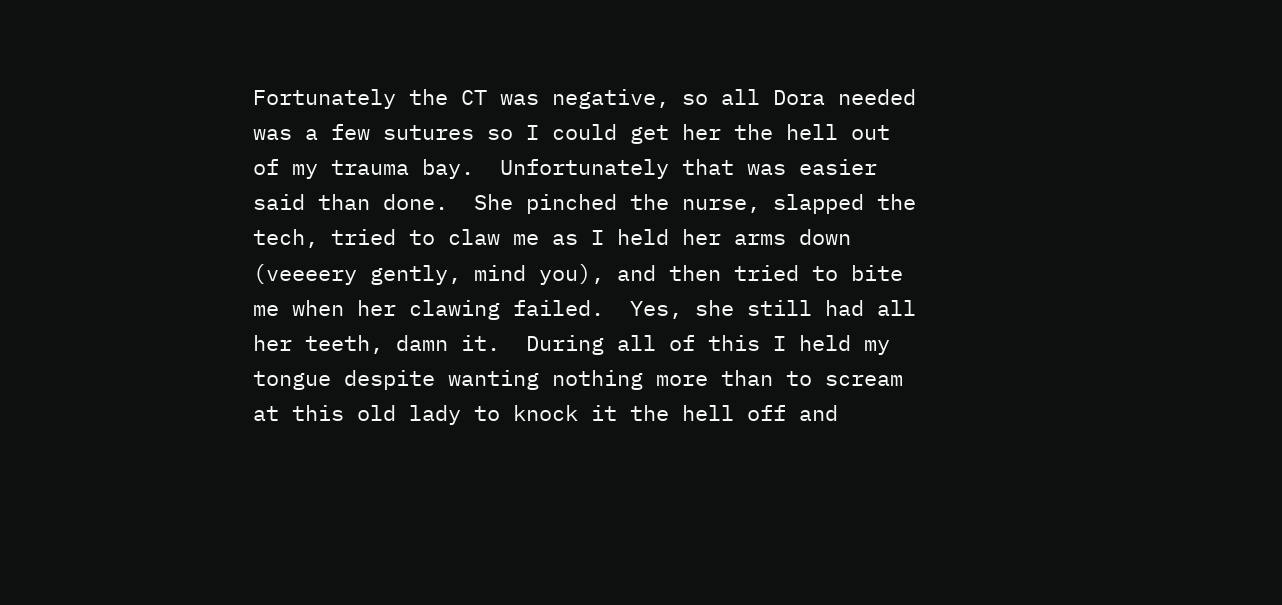Fortunately the CT was negative, so all Dora needed was a few sutures so I could get her the hell out of my trauma bay.  Unfortunately that was easier said than done.  She pinched the nurse, slapped the tech, tried to claw me as I held her arms down (veeeery gently, mind you), and then tried to bite me when her clawing failed.  Yes, she still had all her teeth, damn it.  During all of this I held my tongue despite wanting nothing more than to scream at this old lady to knock it the hell off and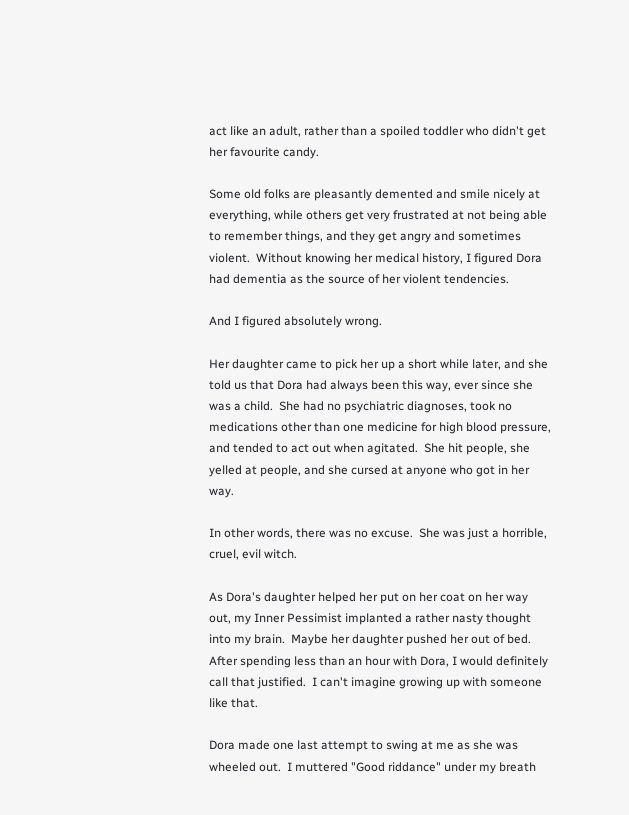act like an adult, rather than a spoiled toddler who didn't get her favourite candy.

Some old folks are pleasantly demented and smile nicely at everything, while others get very frustrated at not being able to remember things, and they get angry and sometimes violent.  Without knowing her medical history, I figured Dora had dementia as the source of her violent tendencies.

And I figured absolutely wrong.

Her daughter came to pick her up a short while later, and she told us that Dora had always been this way, ever since she was a child.  She had no psychiatric diagnoses, took no medications other than one medicine for high blood pressure, and tended to act out when agitated.  She hit people, she yelled at people, and she cursed at anyone who got in her way.

In other words, there was no excuse.  She was just a horrible, cruel, evil witch.

As Dora's daughter helped her put on her coat on her way out, my Inner Pessimist implanted a rather nasty thought into my brain.  Maybe her daughter pushed her out of bed.  After spending less than an hour with Dora, I would definitely call that justified.  I can't imagine growing up with someone like that.

Dora made one last attempt to swing at me as she was wheeled out.  I muttered "Good riddance" under my breath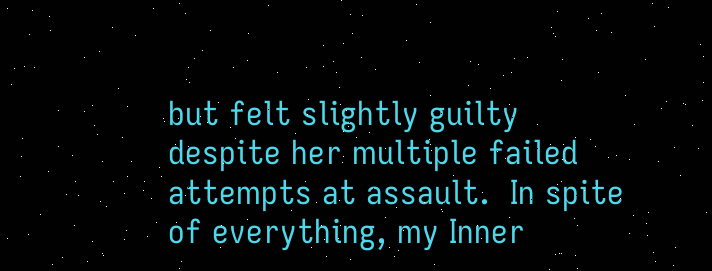but felt slightly guilty despite her multiple failed attempts at assault.  In spite of everything, my Inner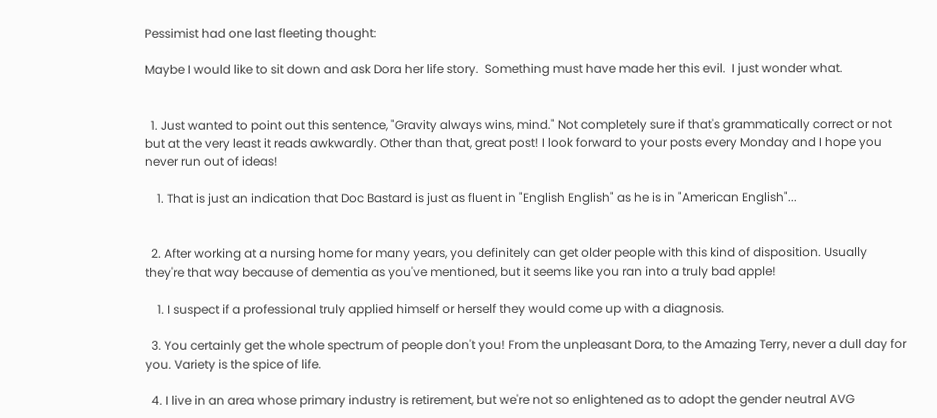Pessimist had one last fleeting thought:

Maybe I would like to sit down and ask Dora her life story.  Something must have made her this evil.  I just wonder what.


  1. Just wanted to point out this sentence, "Gravity always wins, mind." Not completely sure if that's grammatically correct or not but at the very least it reads awkwardly. Other than that, great post! I look forward to your posts every Monday and I hope you never run out of ideas!

    1. That is just an indication that Doc Bastard is just as fluent in "English English" as he is in "American English"...


  2. After working at a nursing home for many years, you definitely can get older people with this kind of disposition. Usually they're that way because of dementia as you've mentioned, but it seems like you ran into a truly bad apple!

    1. I suspect if a professional truly applied himself or herself they would come up with a diagnosis.

  3. You certainly get the whole spectrum of people don't you! From the unpleasant Dora, to the Amazing Terry, never a dull day for you. Variety is the spice of life.

  4. I live in an area whose primary industry is retirement, but we're not so enlightened as to adopt the gender neutral AVG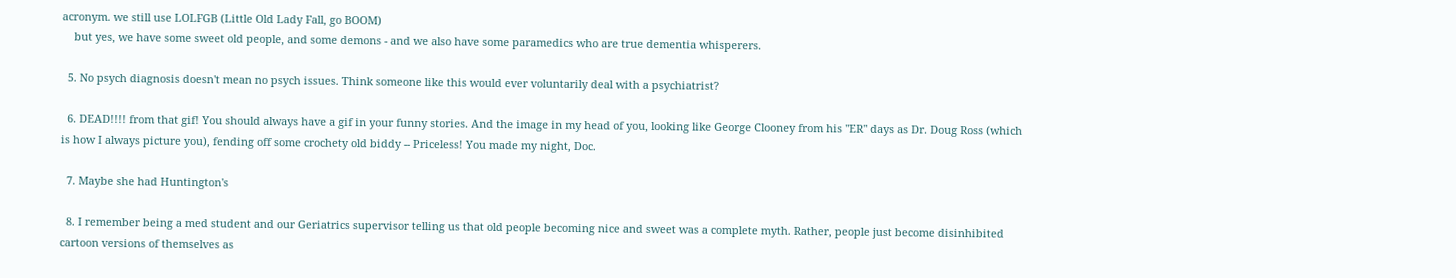acronym. we still use LOLFGB (Little Old Lady Fall, go BOOM)
    but yes, we have some sweet old people, and some demons - and we also have some paramedics who are true dementia whisperers.

  5. No psych diagnosis doesn't mean no psych issues. Think someone like this would ever voluntarily deal with a psychiatrist?

  6. DEAD!!!! from that gif! You should always have a gif in your funny stories. And the image in my head of you, looking like George Clooney from his "ER" days as Dr. Doug Ross (which is how I always picture you), fending off some crochety old biddy -- Priceless! You made my night, Doc.

  7. Maybe she had Huntington's

  8. I remember being a med student and our Geriatrics supervisor telling us that old people becoming nice and sweet was a complete myth. Rather, people just become disinhibited cartoon versions of themselves as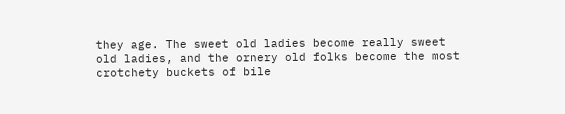they age. The sweet old ladies become really sweet old ladies, and the ornery old folks become the most crotchety buckets of bile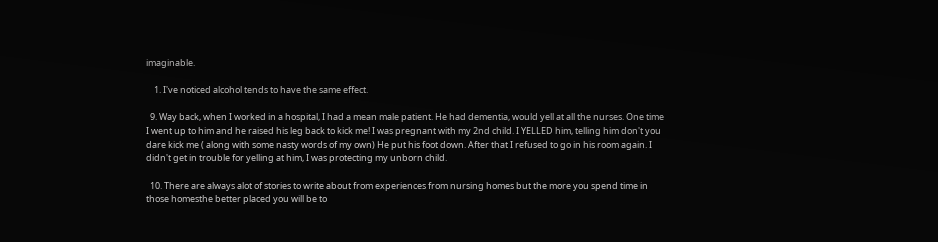imaginable.

    1. I've noticed alcohol tends to have the same effect.

  9. Way back, when I worked in a hospital, I had a mean male patient. He had dementia, would yell at all the nurses. One time I went up to him and he raised his leg back to kick me! I was pregnant with my 2nd child. I YELLED him, telling him don't you dare kick me ( along with some nasty words of my own) He put his foot down. After that I refused to go in his room again. I didn't get in trouble for yelling at him, I was protecting my unborn child.

  10. There are always alot of stories to write about from experiences from nursing homes but the more you spend time in those homesthe better placed you will be to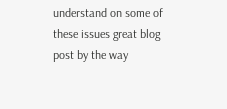understand on some of these issues great blog post by the way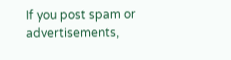If you post spam or advertisements,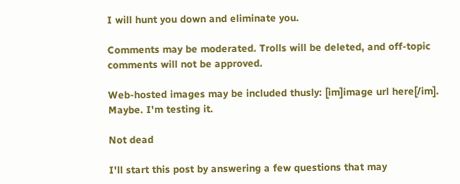I will hunt you down and eliminate you.

Comments may be moderated. Trolls will be deleted, and off-topic comments will not be approved.

Web-hosted images may be included thusly: [im]image url here[/im]. Maybe. I'm testing it.

Not dead

I'll start this post by answering a few questions that may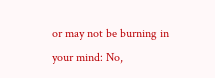or may not be burning in your mind: No,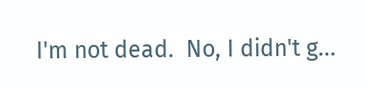I'm not dead.  No, I didn't g...